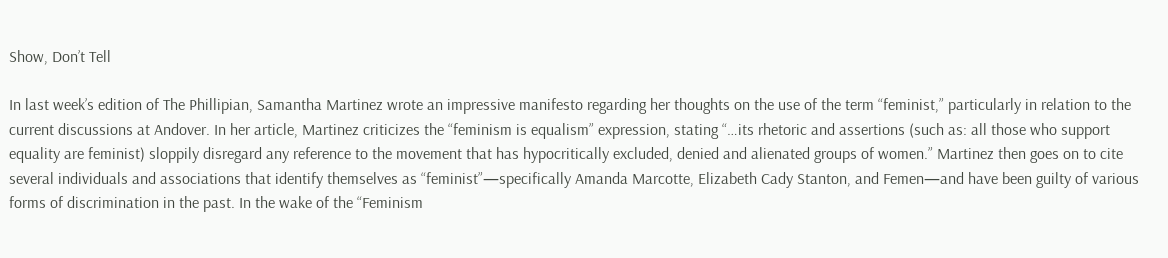Show, Don’t Tell

In last week’s edition of The Phillipian, Samantha Martinez wrote an impressive manifesto regarding her thoughts on the use of the term “feminist,” particularly in relation to the current discussions at Andover. In her article, Martinez criticizes the “feminism is equalism” expression, stating “…its rhetoric and assertions (such as: all those who support equality are feminist) sloppily disregard any reference to the movement that has hypocritically excluded, denied and alienated groups of women.” Martinez then goes on to cite several individuals and associations that identify themselves as “feminist”—specifically Amanda Marcotte, Elizabeth Cady Stanton, and Femen—and have been guilty of various forms of discrimination in the past. In the wake of the “Feminism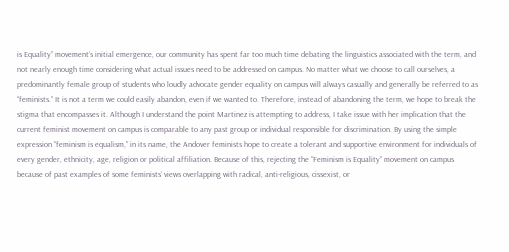is Equality” movement’s initial emergence, our community has spent far too much time debating the linguistics associated with the term, and not nearly enough time considering what actual issues need to be addressed on campus. No matter what we choose to call ourselves, a predominantly female group of students who loudly advocate gender equality on campus will always casually and generally be referred to as “feminists.” It is not a term we could easily abandon, even if we wanted to. Therefore, instead of abandoning the term, we hope to break the stigma that encompasses it. Although I understand the point Martinez is attempting to address, I take issue with her implication that the current feminist movement on campus is comparable to any past group or individual responsible for discrimination. By using the simple expression “feminism is equalism,” in its name, the Andover feminists hope to create a tolerant and supportive environment for individuals of every gender, ethnicity, age, religion or political affiliation. Because of this, rejecting the “Feminism is Equality” movement on campus because of past examples of some feminists’ views overlapping with radical, anti-religious, cissexist, or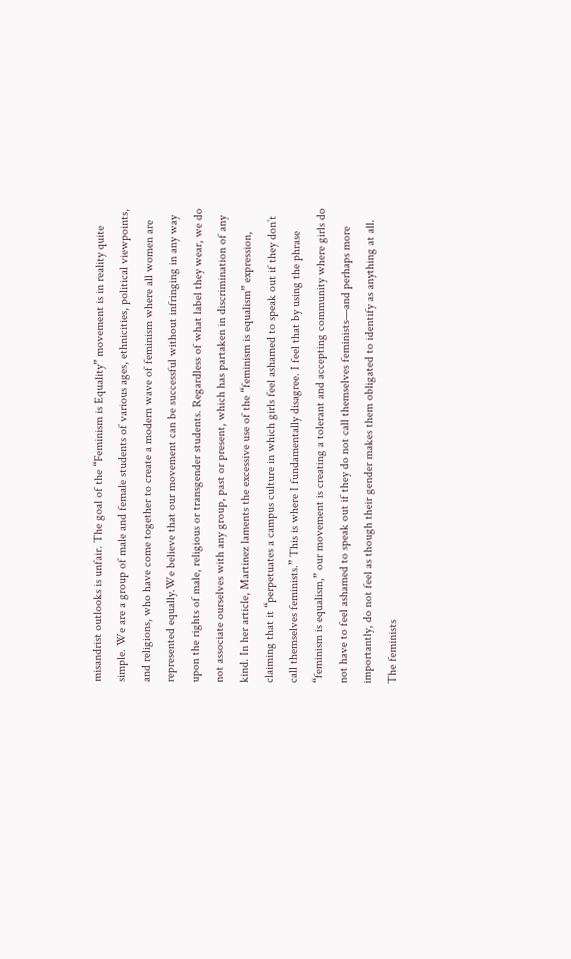misandrist outlooks is unfair. The goal of the “Feminism is Equality” movement is in reality quite simple. We are a group of male and female students of various ages, ethnicities, political viewpoints, and religions, who have come together to create a modern wave of feminism where all women are represented equally.We believe that our movement can be successful without infringing in any way upon the rights of male, religious or transgender students. Regardless of what label they wear, we do not associate ourselves with any group, past or present, which has partaken in discrimination of any kind. In her article, Martinez laments the excessive use of the “feminism is equalism” expression, claiming that it “perpetuates a campus culture in which girls feel ashamed to speak out if they don’t call themselves feminists.” This is where I fundamentally disagree. I feel that by using the phrase “feminism is equalism,” our movement is creating a tolerant and accepting community where girls do not have to feel ashamed to speak out if they do not call themselves feminists—and perhaps more importantly, do not feel as though their gender makes them obligated to identify as anything at all. The feminists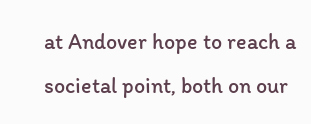at Andover hope to reach a societal point, both on our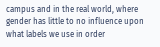campus and in the real world, where gender has little to no influence upon what labels we use in order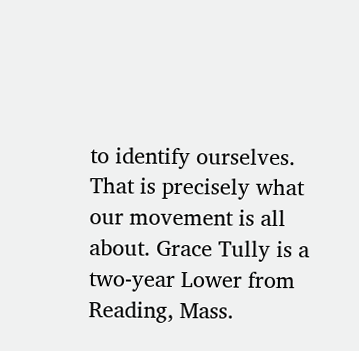to identify ourselves. That is precisely what our movement is all about. Grace Tully is a two-year Lower from Reading, Mass.